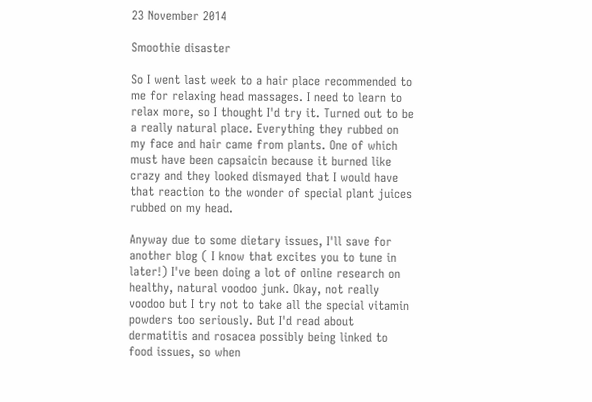23 November 2014

Smoothie disaster

So I went last week to a hair place recommended to me for relaxing head massages. I need to learn to relax more, so I thought I'd try it. Turned out to be a really natural place. Everything they rubbed on my face and hair came from plants. One of which must have been capsaicin because it burned like crazy and they looked dismayed that I would have that reaction to the wonder of special plant juices rubbed on my head.

Anyway due to some dietary issues, I'll save for another blog ( I know that excites you to tune in later!) I've been doing a lot of online research on healthy, natural voodoo junk. Okay, not really voodoo but I try not to take all the special vitamin powders too seriously. But I'd read about dermatitis and rosacea possibly being linked to food issues, so when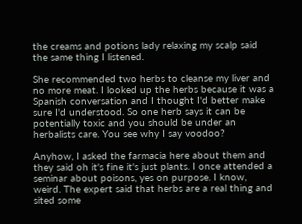the creams and potions lady relaxing my scalp said the same thing I listened.

She recommended two herbs to cleanse my liver and no more meat. I looked up the herbs because it was a Spanish conversation and I thought I'd better make sure I'd understood. So one herb says it can be potentially toxic and you should be under an herbalists care. You see why I say voodoo?

Anyhow, I asked the farmacia here about them and they said oh it's fine it's just plants. I once attended a seminar about poisons, yes on purpose. I know, weird. The expert said that herbs are a real thing and sited some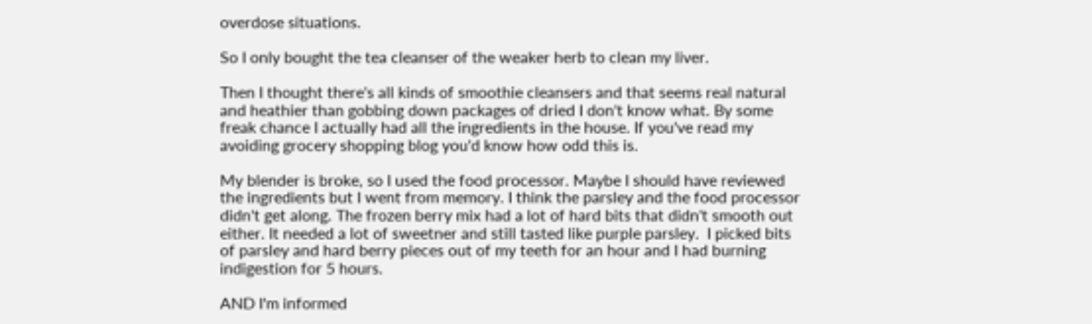overdose situations.

So I only bought the tea cleanser of the weaker herb to clean my liver.

Then I thought there's all kinds of smoothie cleansers and that seems real natural and heathier than gobbing down packages of dried I don't know what. By some freak chance I actually had all the ingredients in the house. If you've read my avoiding grocery shopping blog you'd know how odd this is.

My blender is broke, so I used the food processor. Maybe I should have reviewed the ingredients but I went from memory. I think the parsley and the food processor didn't get along. The frozen berry mix had a lot of hard bits that didn't smooth out either. It needed a lot of sweetner and still tasted like purple parsley.  I picked bits of parsley and hard berry pieces out of my teeth for an hour and I had burning indigestion for 5 hours.

AND I'm informed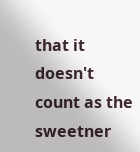that it doesn't count as the sweetner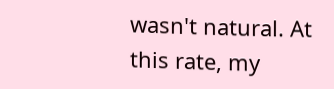wasn't natural. At this rate, my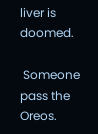liver is doomed.

 Someone pass the Oreos.